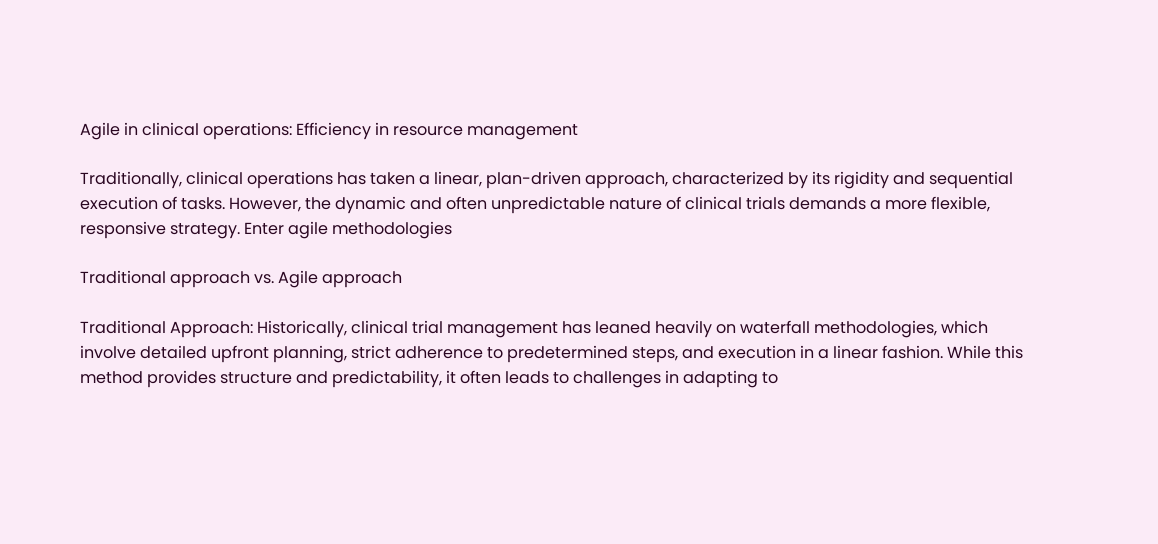Agile in clinical operations: Efficiency in resource management

Traditionally, clinical operations has taken a linear, plan-driven approach, characterized by its rigidity and sequential execution of tasks. However, the dynamic and often unpredictable nature of clinical trials demands a more flexible, responsive strategy. Enter agile methodologies

Traditional approach vs. Agile approach

Traditional Approach: Historically, clinical trial management has leaned heavily on waterfall methodologies, which involve detailed upfront planning, strict adherence to predetermined steps, and execution in a linear fashion. While this method provides structure and predictability, it often leads to challenges in adapting to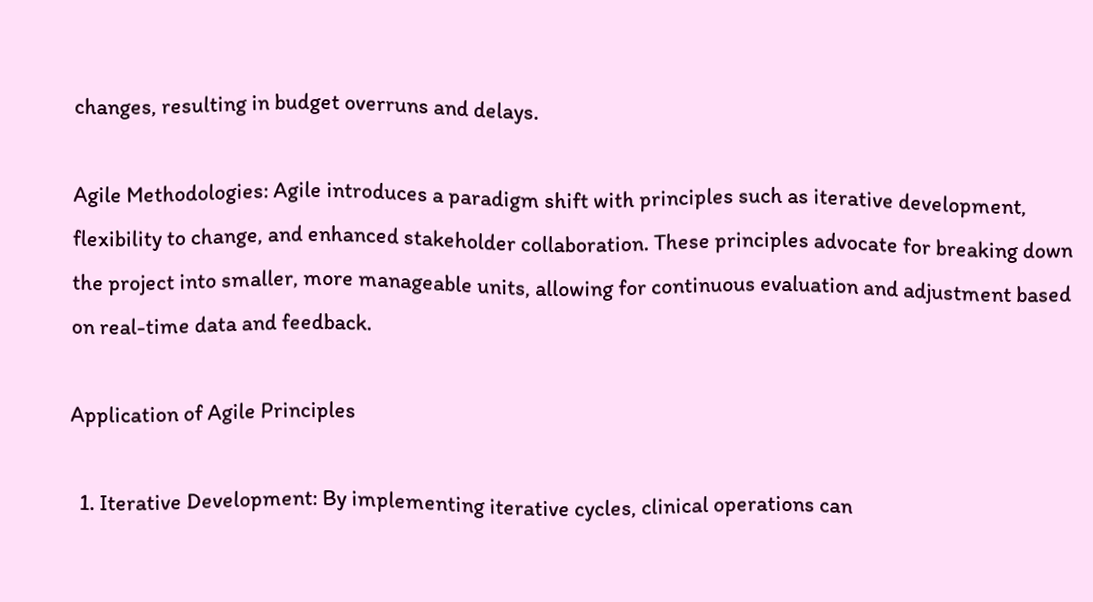changes, resulting in budget overruns and delays.

Agile Methodologies: Agile introduces a paradigm shift with principles such as iterative development, flexibility to change, and enhanced stakeholder collaboration. These principles advocate for breaking down the project into smaller, more manageable units, allowing for continuous evaluation and adjustment based on real-time data and feedback.

Application of Agile Principles

  1. Iterative Development: By implementing iterative cycles, clinical operations can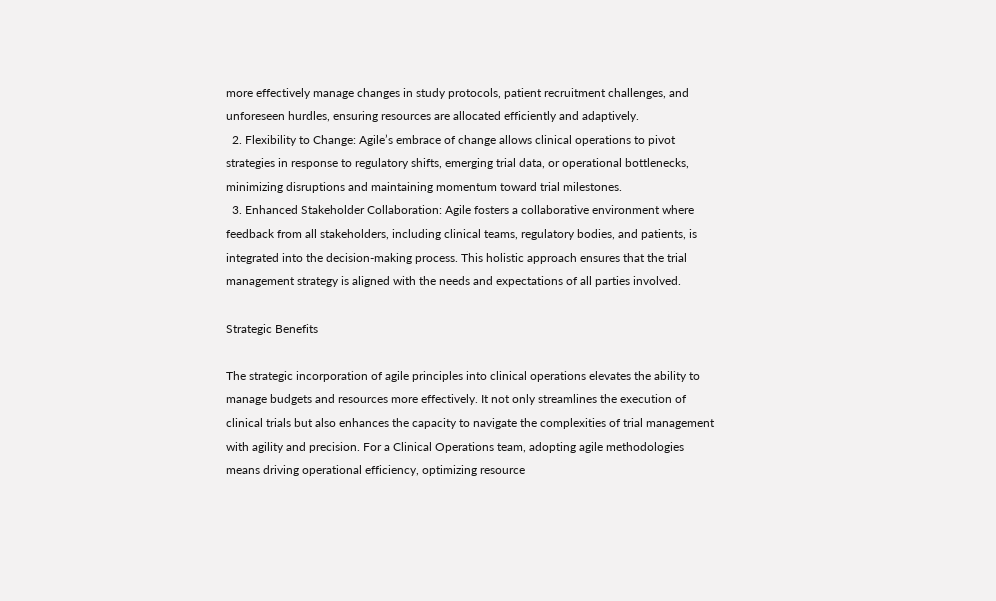more effectively manage changes in study protocols, patient recruitment challenges, and unforeseen hurdles, ensuring resources are allocated efficiently and adaptively.
  2. Flexibility to Change: Agile’s embrace of change allows clinical operations to pivot strategies in response to regulatory shifts, emerging trial data, or operational bottlenecks, minimizing disruptions and maintaining momentum toward trial milestones.
  3. Enhanced Stakeholder Collaboration: Agile fosters a collaborative environment where feedback from all stakeholders, including clinical teams, regulatory bodies, and patients, is integrated into the decision-making process. This holistic approach ensures that the trial management strategy is aligned with the needs and expectations of all parties involved.

Strategic Benefits

The strategic incorporation of agile principles into clinical operations elevates the ability to manage budgets and resources more effectively. It not only streamlines the execution of clinical trials but also enhances the capacity to navigate the complexities of trial management with agility and precision. For a Clinical Operations team, adopting agile methodologies means driving operational efficiency, optimizing resource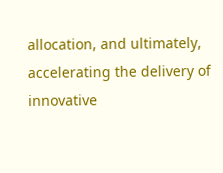allocation, and ultimately, accelerating the delivery of innovative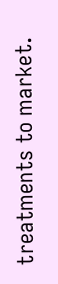treatments to market.